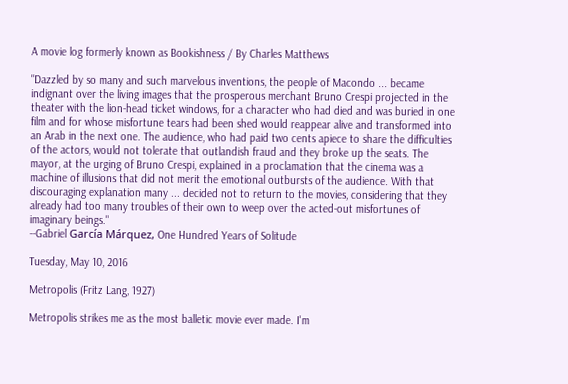A movie log formerly known as Bookishness / By Charles Matthews

"Dazzled by so many and such marvelous inventions, the people of Macondo ... became indignant over the living images that the prosperous merchant Bruno Crespi projected in the theater with the lion-head ticket windows, for a character who had died and was buried in one film and for whose misfortune tears had been shed would reappear alive and transformed into an Arab in the next one. The audience, who had paid two cents apiece to share the difficulties of the actors, would not tolerate that outlandish fraud and they broke up the seats. The mayor, at the urging of Bruno Crespi, explained in a proclamation that the cinema was a machine of illusions that did not merit the emotional outbursts of the audience. With that discouraging explanation many ... decided not to return to the movies, considering that they already had too many troubles of their own to weep over the acted-out misfortunes of imaginary beings."
--Gabriel García Márquez, One Hundred Years of Solitude

Tuesday, May 10, 2016

Metropolis (Fritz Lang, 1927)

Metropolis strikes me as the most balletic movie ever made. I'm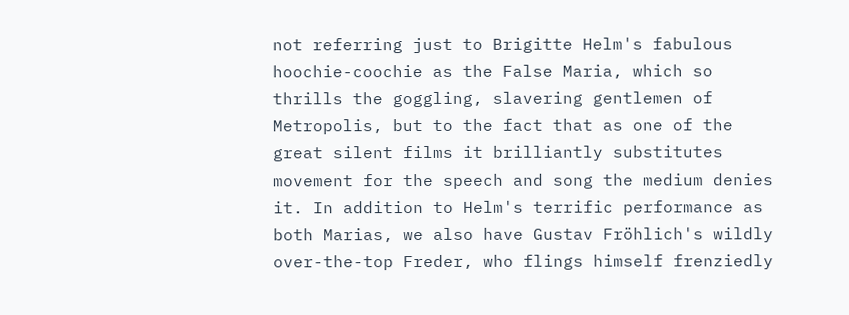not referring just to Brigitte Helm's fabulous hoochie-coochie as the False Maria, which so thrills the goggling, slavering gentlemen of Metropolis, but to the fact that as one of the great silent films it brilliantly substitutes movement for the speech and song the medium denies it. In addition to Helm's terrific performance as both Marias, we also have Gustav Fröhlich's wildly over-the-top Freder, who flings himself frenziedly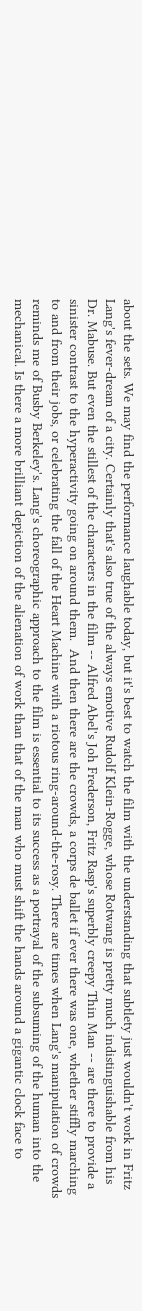about the sets. We may find the performance laughable today, but it's best to watch the film with the understanding that subtlety just wouldn't work in Fritz Lang's fever-dream of a city. Certainly that's also true of the always emotive Rudolf Klein-Rogge, whose Rotwang is pretty much indistinguishable from his Dr. Mabuse. But even the stillest of the characters in the film -- Alfred Abel's Joh Frederson, Fritz Rasp's superbly creepy Thin Man -- are there to provide a sinister contrast to the hyperactivity going on around them.  And then there are the crowds, a corps de ballet if ever there was one, whether stiffly marching to and from their jobs, or celebrating the fall of the Heart Machine with a riotous ring-around-the-rosy. There are times when Lang's manipulation of crowds reminds me of Busby Berkeley's. Lang's choreographic approach to the film is essential to its success as a portrayal of the subsuming of the human into the mechanical. Is there a more brilliant depiction of the alienation of work than that of the man who must shift the hands around a gigantic clock face to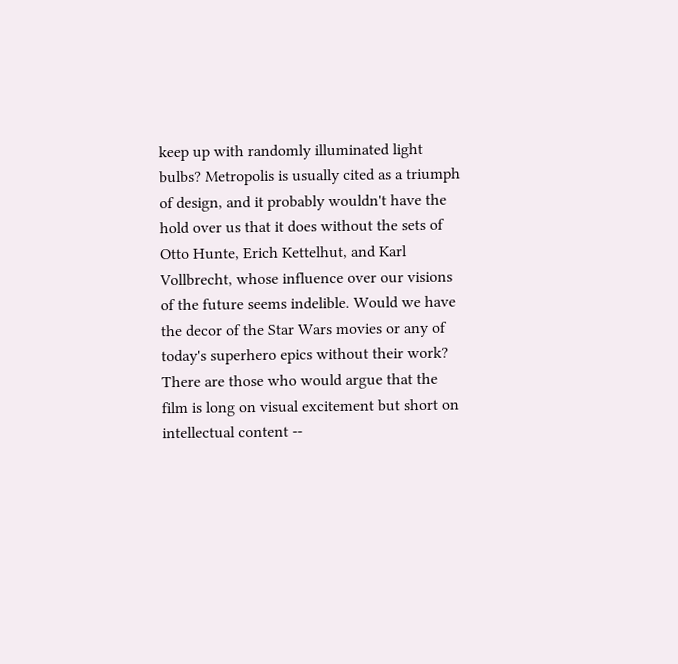keep up with randomly illuminated light bulbs? Metropolis is usually cited as a triumph of design, and it probably wouldn't have the hold over us that it does without the sets of Otto Hunte, Erich Kettelhut, and Karl Vollbrecht, whose influence over our visions of the future seems indelible. Would we have the decor of the Star Wars movies or any of today's superhero epics without their work? There are those who would argue that the film is long on visual excitement but short on intellectual content --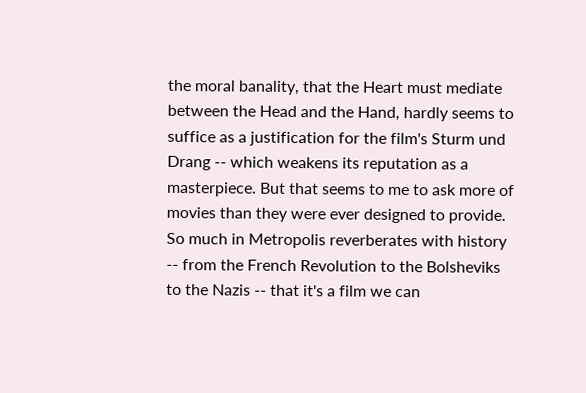the moral banality, that the Heart must mediate between the Head and the Hand, hardly seems to suffice as a justification for the film's Sturm und Drang -- which weakens its reputation as a masterpiece. But that seems to me to ask more of movies than they were ever designed to provide. So much in Metropolis reverberates with history -- from the French Revolution to the Bolsheviks to the Nazis -- that it's a film we can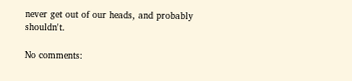never get out of our heads, and probably shouldn't.

No comments: